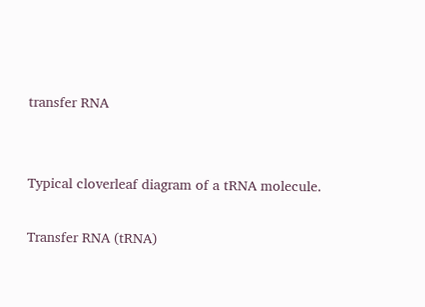transfer RNA


Typical cloverleaf diagram of a tRNA molecule.

Transfer RNA (tRNA)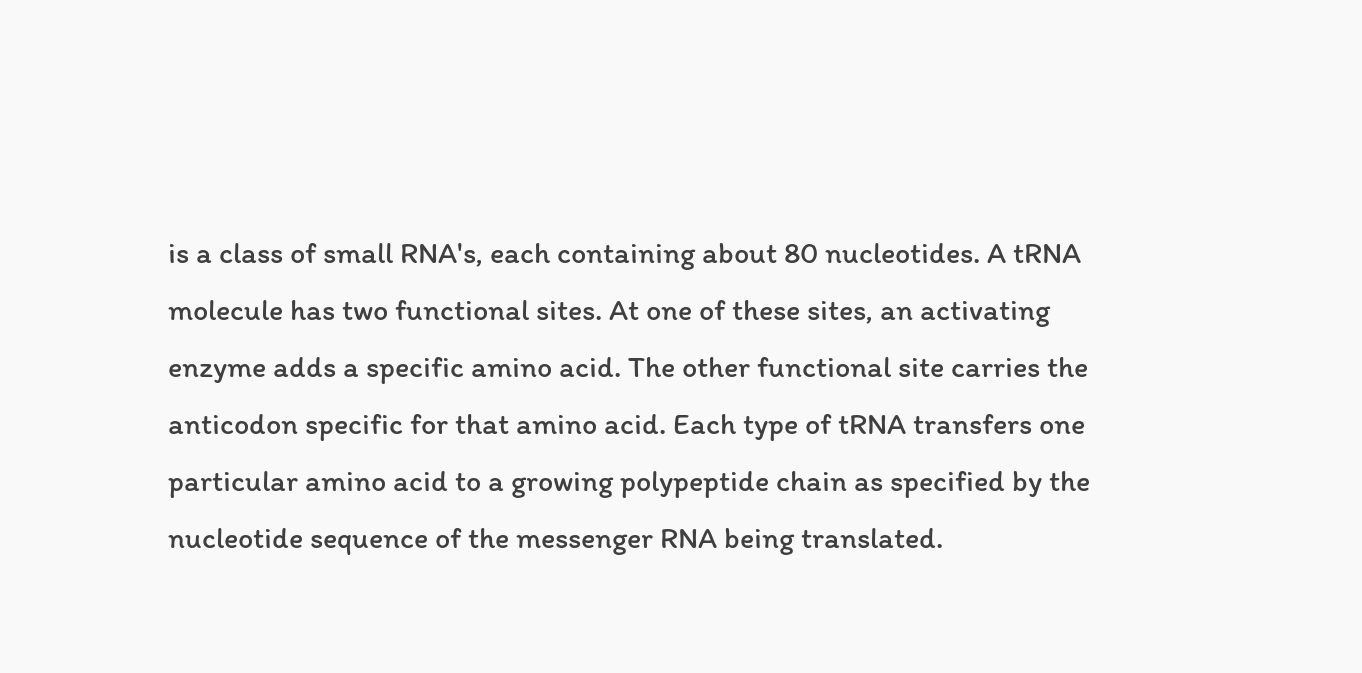is a class of small RNA's, each containing about 80 nucleotides. A tRNA molecule has two functional sites. At one of these sites, an activating enzyme adds a specific amino acid. The other functional site carries the anticodon specific for that amino acid. Each type of tRNA transfers one particular amino acid to a growing polypeptide chain as specified by the nucleotide sequence of the messenger RNA being translated.